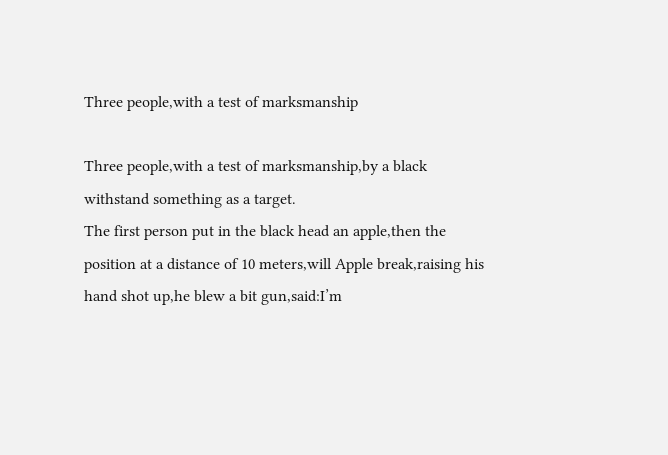Three people,with a test of marksmanship

Three people,with a test of marksmanship,by a black withstand something as a target.
The first person put in the black head an apple,then the position at a distance of 10 meters,will Apple break,raising his hand shot up,he blew a bit gun,said:I’m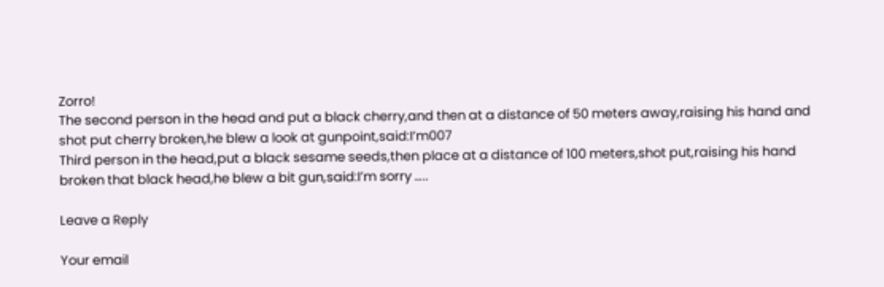Zorro!
The second person in the head and put a black cherry,and then at a distance of 50 meters away,raising his hand and shot put cherry broken,he blew a look at gunpoint,said:I’m007
Third person in the head,put a black sesame seeds,then place at a distance of 100 meters,shot put,raising his hand broken that black head,he blew a bit gun,said:I’m sorry …..

Leave a Reply

Your email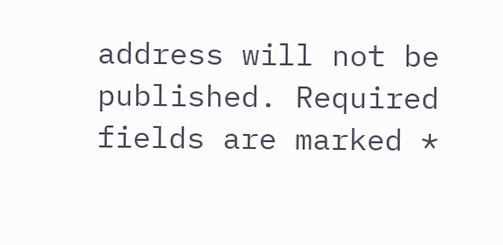address will not be published. Required fields are marked *